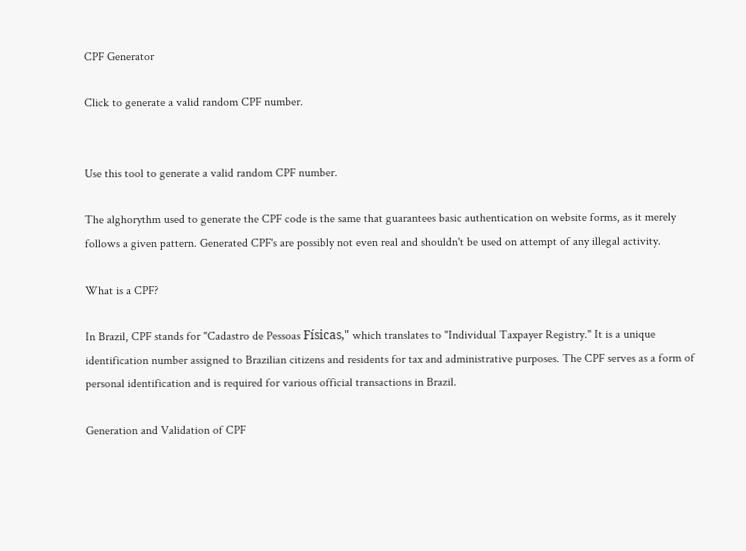CPF Generator

Click to generate a valid random CPF number.


Use this tool to generate a valid random CPF number.

The alghorythm used to generate the CPF code is the same that guarantees basic authentication on website forms, as it merely follows a given pattern. Generated CPF's are possibly not even real and shouldn't be used on attempt of any illegal activity.

What is a CPF?

In Brazil, CPF stands for "Cadastro de Pessoas Físicas," which translates to "Individual Taxpayer Registry." It is a unique identification number assigned to Brazilian citizens and residents for tax and administrative purposes. The CPF serves as a form of personal identification and is required for various official transactions in Brazil.

Generation and Validation of CPF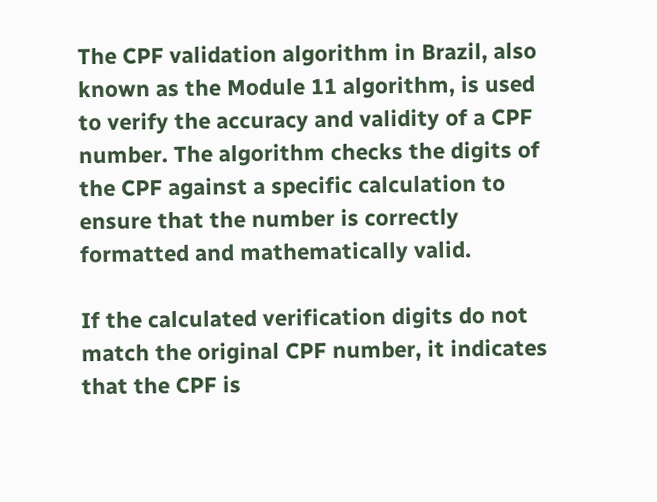The CPF validation algorithm in Brazil, also known as the Module 11 algorithm, is used to verify the accuracy and validity of a CPF number. The algorithm checks the digits of the CPF against a specific calculation to ensure that the number is correctly formatted and mathematically valid.

If the calculated verification digits do not match the original CPF number, it indicates that the CPF is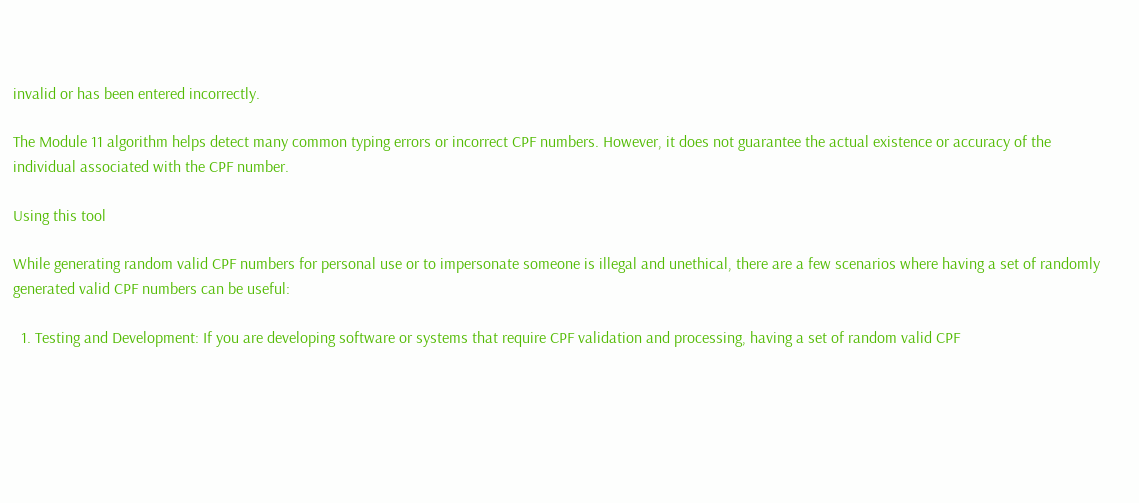invalid or has been entered incorrectly.

The Module 11 algorithm helps detect many common typing errors or incorrect CPF numbers. However, it does not guarantee the actual existence or accuracy of the individual associated with the CPF number.

Using this tool

While generating random valid CPF numbers for personal use or to impersonate someone is illegal and unethical, there are a few scenarios where having a set of randomly generated valid CPF numbers can be useful:

  1. Testing and Development: If you are developing software or systems that require CPF validation and processing, having a set of random valid CPF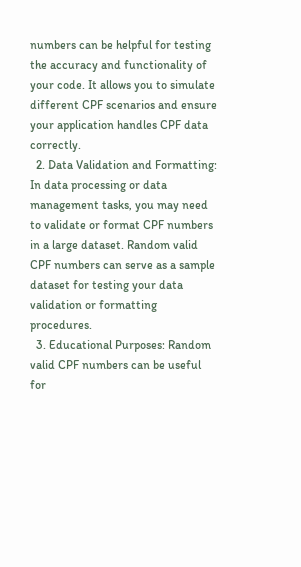numbers can be helpful for testing the accuracy and functionality of your code. It allows you to simulate different CPF scenarios and ensure your application handles CPF data correctly.
  2. Data Validation and Formatting: In data processing or data management tasks, you may need to validate or format CPF numbers in a large dataset. Random valid CPF numbers can serve as a sample dataset for testing your data validation or formatting procedures.
  3. Educational Purposes: Random valid CPF numbers can be useful for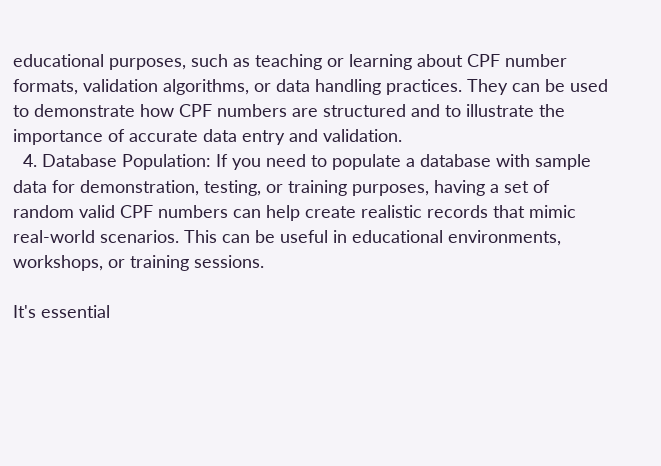educational purposes, such as teaching or learning about CPF number formats, validation algorithms, or data handling practices. They can be used to demonstrate how CPF numbers are structured and to illustrate the importance of accurate data entry and validation.
  4. Database Population: If you need to populate a database with sample data for demonstration, testing, or training purposes, having a set of random valid CPF numbers can help create realistic records that mimic real-world scenarios. This can be useful in educational environments, workshops, or training sessions.

It's essential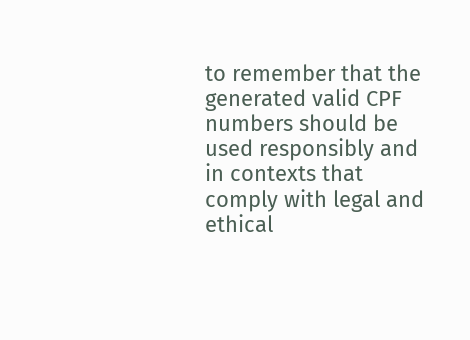to remember that the generated valid CPF numbers should be used responsibly and in contexts that comply with legal and ethical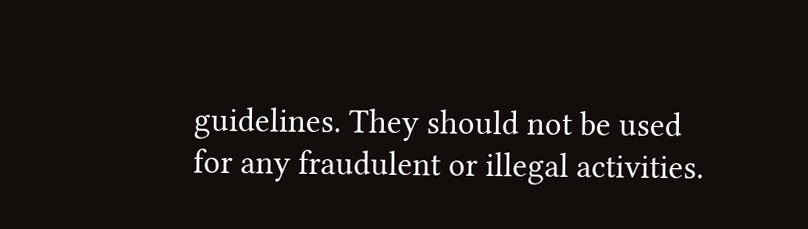guidelines. They should not be used for any fraudulent or illegal activities.